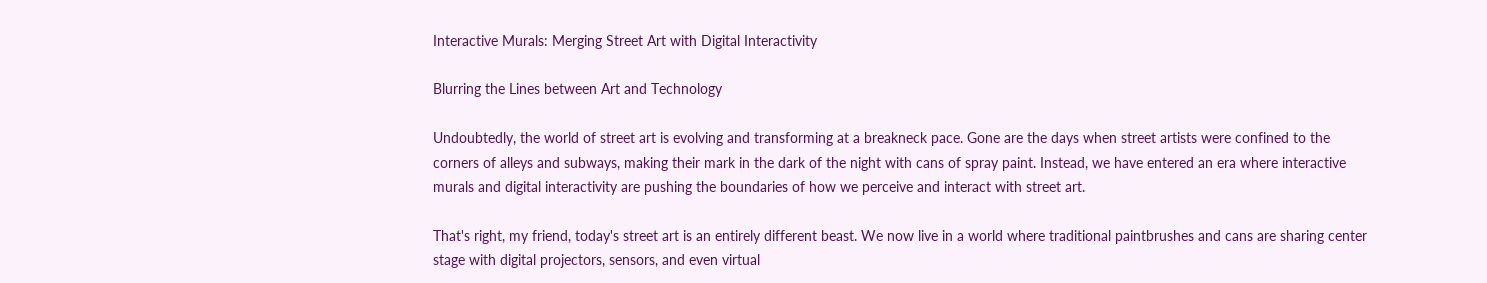Interactive Murals: Merging Street Art with Digital Interactivity

Blurring the Lines between Art and Technology

Undoubtedly, the world of street art is evolving and transforming at a breakneck pace. Gone are the days when street artists were confined to the corners of alleys and subways, making their mark in the dark of the night with cans of spray paint. Instead, we have entered an era where interactive murals and digital interactivity are pushing the boundaries of how we perceive and interact with street art.

That's right, my friend, today's street art is an entirely different beast. We now live in a world where traditional paintbrushes and cans are sharing center stage with digital projectors, sensors, and even virtual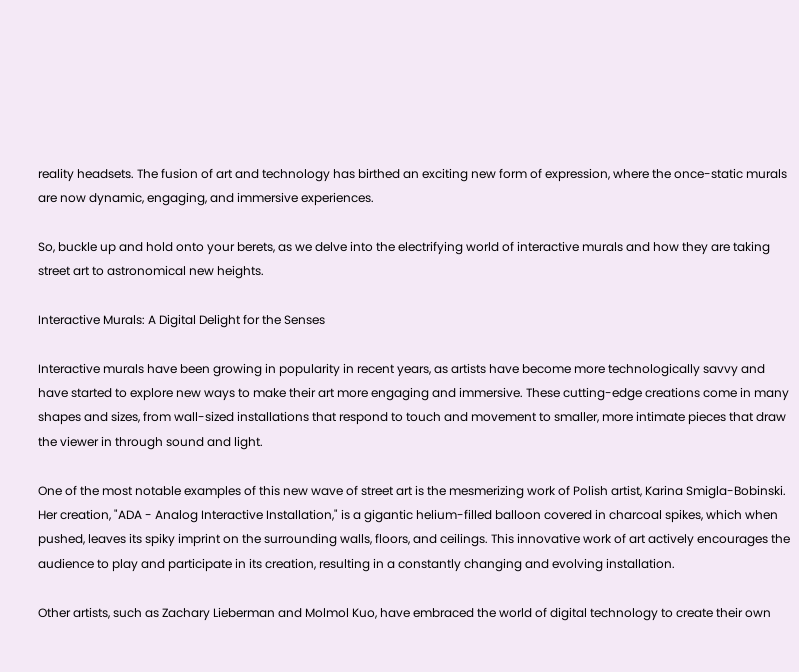reality headsets. The fusion of art and technology has birthed an exciting new form of expression, where the once-static murals are now dynamic, engaging, and immersive experiences.

So, buckle up and hold onto your berets, as we delve into the electrifying world of interactive murals and how they are taking street art to astronomical new heights.

Interactive Murals: A Digital Delight for the Senses

Interactive murals have been growing in popularity in recent years, as artists have become more technologically savvy and have started to explore new ways to make their art more engaging and immersive. These cutting-edge creations come in many shapes and sizes, from wall-sized installations that respond to touch and movement to smaller, more intimate pieces that draw the viewer in through sound and light.

One of the most notable examples of this new wave of street art is the mesmerizing work of Polish artist, Karina Smigla-Bobinski. Her creation, "ADA - Analog Interactive Installation," is a gigantic helium-filled balloon covered in charcoal spikes, which when pushed, leaves its spiky imprint on the surrounding walls, floors, and ceilings. This innovative work of art actively encourages the audience to play and participate in its creation, resulting in a constantly changing and evolving installation.

Other artists, such as Zachary Lieberman and Molmol Kuo, have embraced the world of digital technology to create their own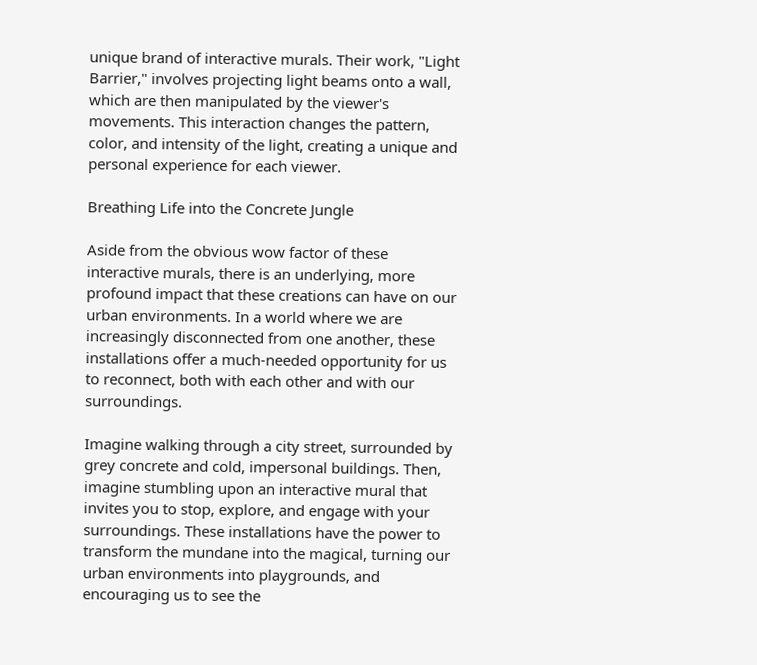unique brand of interactive murals. Their work, "Light Barrier," involves projecting light beams onto a wall, which are then manipulated by the viewer's movements. This interaction changes the pattern, color, and intensity of the light, creating a unique and personal experience for each viewer.

Breathing Life into the Concrete Jungle

Aside from the obvious wow factor of these interactive murals, there is an underlying, more profound impact that these creations can have on our urban environments. In a world where we are increasingly disconnected from one another, these installations offer a much-needed opportunity for us to reconnect, both with each other and with our surroundings.

Imagine walking through a city street, surrounded by grey concrete and cold, impersonal buildings. Then, imagine stumbling upon an interactive mural that invites you to stop, explore, and engage with your surroundings. These installations have the power to transform the mundane into the magical, turning our urban environments into playgrounds, and encouraging us to see the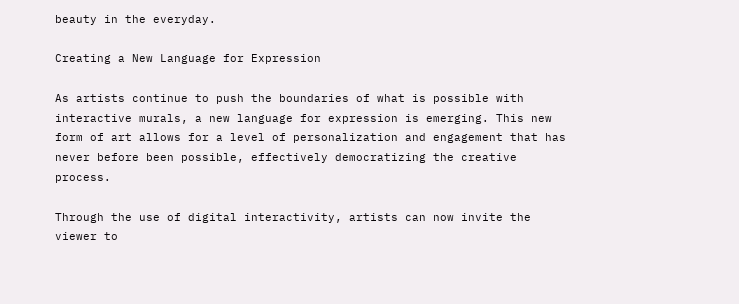beauty in the everyday.

Creating a New Language for Expression

As artists continue to push the boundaries of what is possible with interactive murals, a new language for expression is emerging. This new form of art allows for a level of personalization and engagement that has never before been possible, effectively democratizing the creative process.

Through the use of digital interactivity, artists can now invite the viewer to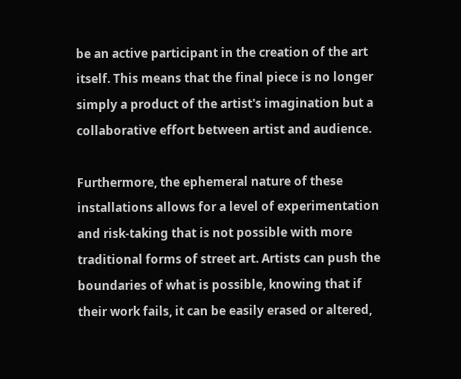be an active participant in the creation of the art itself. This means that the final piece is no longer simply a product of the artist's imagination but a collaborative effort between artist and audience.

Furthermore, the ephemeral nature of these installations allows for a level of experimentation and risk-taking that is not possible with more traditional forms of street art. Artists can push the boundaries of what is possible, knowing that if their work fails, it can be easily erased or altered,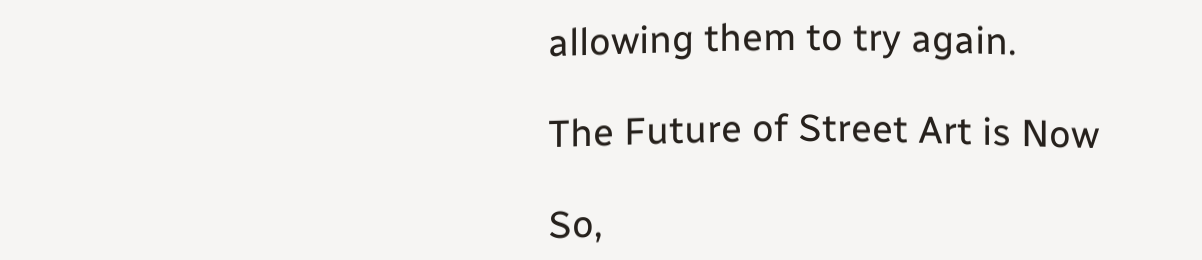allowing them to try again.

The Future of Street Art is Now

So,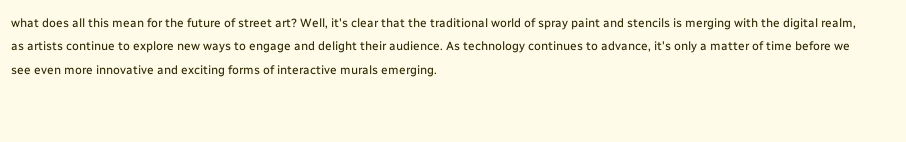what does all this mean for the future of street art? Well, it's clear that the traditional world of spray paint and stencils is merging with the digital realm, as artists continue to explore new ways to engage and delight their audience. As technology continues to advance, it's only a matter of time before we see even more innovative and exciting forms of interactive murals emerging.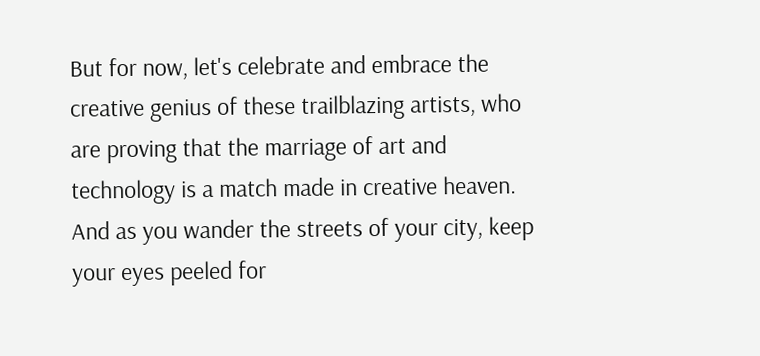But for now, let's celebrate and embrace the creative genius of these trailblazing artists, who are proving that the marriage of art and technology is a match made in creative heaven. And as you wander the streets of your city, keep your eyes peeled for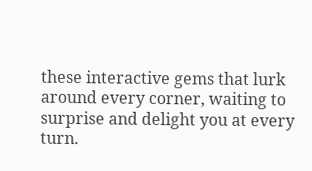these interactive gems that lurk around every corner, waiting to surprise and delight you at every turn.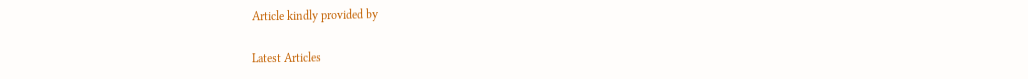Article kindly provided by

Latest Articles